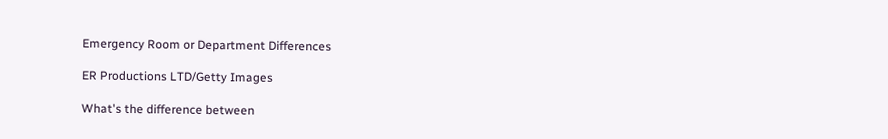Emergency Room or Department Differences

ER Productions LTD/Getty Images

What's the difference between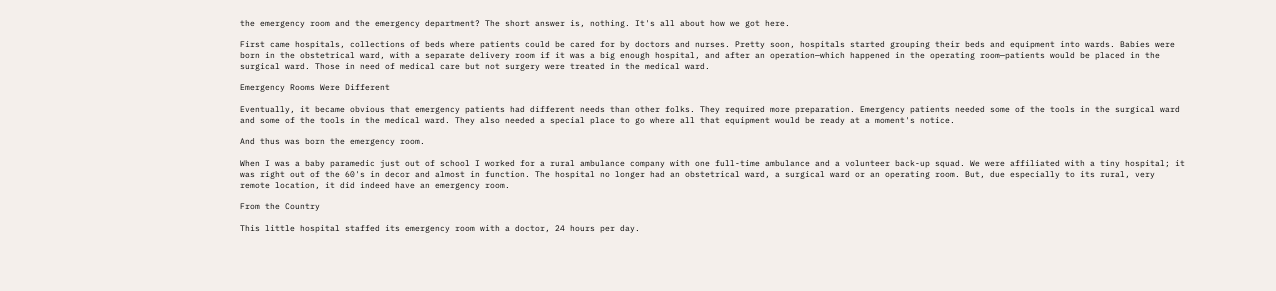the emergency room and the emergency department? The short answer is, nothing. It's all about how we got here.

First came hospitals, collections of beds where patients could be cared for by doctors and nurses. Pretty soon, hospitals started grouping their beds and equipment into wards. Babies were born in the obstetrical ward, with a separate delivery room if it was a big enough hospital, and after an operation—which happened in the operating room—patients would be placed in the surgical ward. Those in need of medical care but not surgery were treated in the medical ward.

Emergency Rooms Were Different

Eventually, it became obvious that emergency patients had different needs than other folks. They required more preparation. Emergency patients needed some of the tools in the surgical ward and some of the tools in the medical ward. They also needed a special place to go where all that equipment would be ready at a moment's notice.

And thus was born the emergency room.

When I was a baby paramedic just out of school I worked for a rural ambulance company with one full-time ambulance and a volunteer back-up squad. We were affiliated with a tiny hospital; it was right out of the 60's in decor and almost in function. The hospital no longer had an obstetrical ward, a surgical ward or an operating room. But, due especially to its rural, very remote location, it did indeed have an emergency room.

From the Country

This little hospital staffed its emergency room with a doctor, 24 hours per day.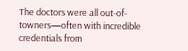The doctors were all out-of-towners—often with incredible credentials from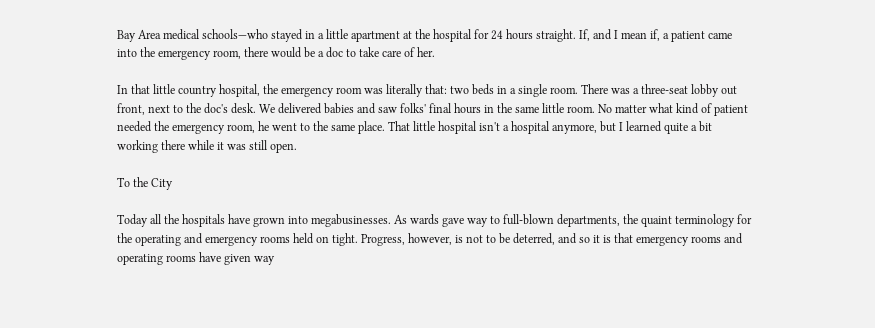Bay Area medical schools—who stayed in a little apartment at the hospital for 24 hours straight. If, and I mean if, a patient came into the emergency room, there would be a doc to take care of her.

In that little country hospital, the emergency room was literally that: two beds in a single room. There was a three-seat lobby out front, next to the doc's desk. We delivered babies and saw folks' final hours in the same little room. No matter what kind of patient needed the emergency room, he went to the same place. That little hospital isn't a hospital anymore, but I learned quite a bit working there while it was still open.

To the City

Today all the hospitals have grown into megabusinesses. As wards gave way to full-blown departments, the quaint terminology for the operating and emergency rooms held on tight. Progress, however, is not to be deterred, and so it is that emergency rooms and operating rooms have given way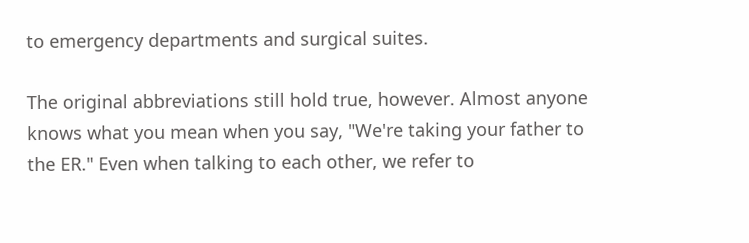to emergency departments and surgical suites.

The original abbreviations still hold true, however. Almost anyone knows what you mean when you say, "We're taking your father to the ER." Even when talking to each other, we refer to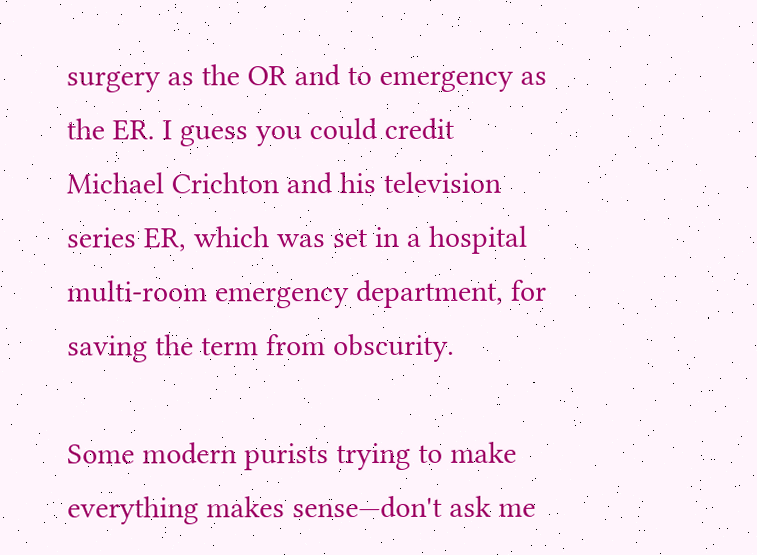surgery as the OR and to emergency as the ER. I guess you could credit Michael Crichton and his television series ER, which was set in a hospital multi-room emergency department, for saving the term from obscurity.

Some modern purists trying to make everything makes sense—don't ask me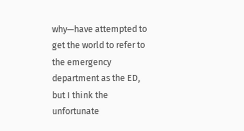why—have attempted to get the world to refer to the emergency department as the ED, but I think the unfortunate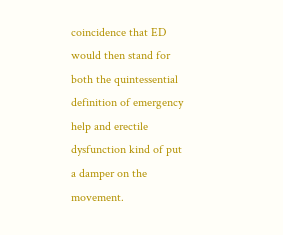coincidence that ED would then stand for both the quintessential definition of emergency help and erectile dysfunction kind of put a damper on the movement.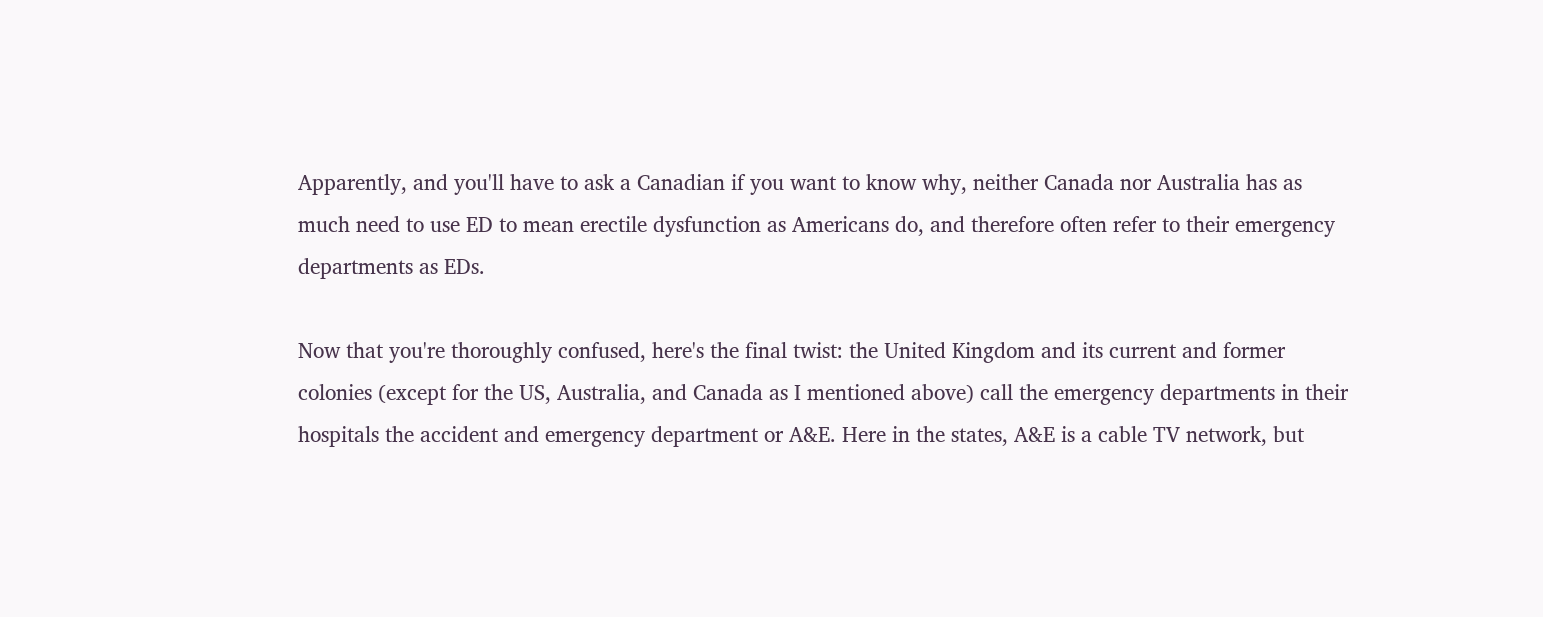Apparently, and you'll have to ask a Canadian if you want to know why, neither Canada nor Australia has as much need to use ED to mean erectile dysfunction as Americans do, and therefore often refer to their emergency departments as EDs.

Now that you're thoroughly confused, here's the final twist: the United Kingdom and its current and former colonies (except for the US, Australia, and Canada as I mentioned above) call the emergency departments in their hospitals the accident and emergency department or A&E. Here in the states, A&E is a cable TV network, but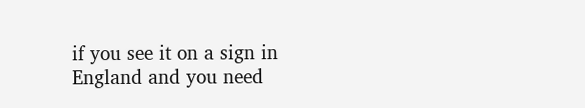if you see it on a sign in England and you need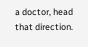a doctor, head that direction.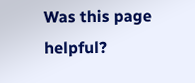Was this page helpful?